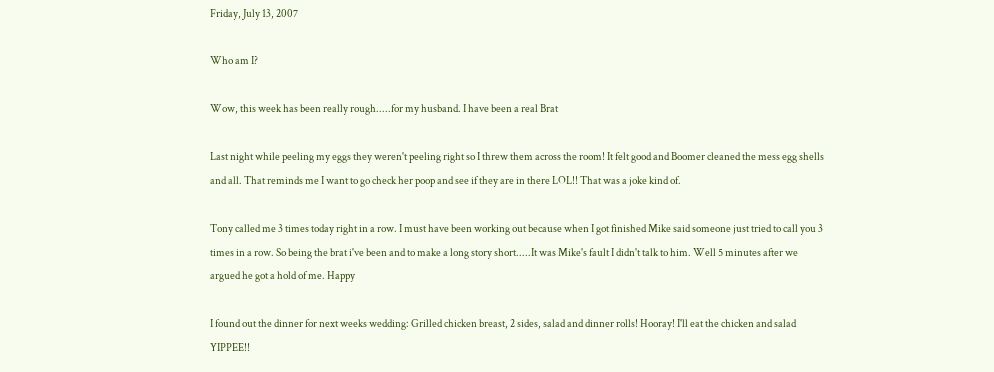Friday, July 13, 2007

Who am I?

Wow, this week has been really rough.....for my husband. I have been a real Brat

Last night while peeling my eggs they weren't peeling right so I threw them across the room! It felt good and Boomer cleaned the mess egg shells and all. That reminds me I want to go check her poop and see if they are in there LOL!! That was a joke kind of.

Tony called me 3 times today right in a row. I must have been working out because when I got finished Mike said someone just tried to call you 3 times in a row. So being the brat i've been and to make a long story short.....It was Mike's fault I didn't talk to him. Well 5 minutes after we argued he got a hold of me. Happy

I found out the dinner for next weeks wedding: Grilled chicken breast, 2 sides, salad and dinner rolls! Hooray! I'll eat the chicken and salad YIPPEE!!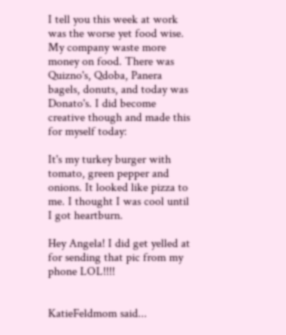I tell you this week at work was the worse yet food wise. My company waste more money on food. There was Quizno's, Qdoba, Panera bagels, donuts, and today was Donato's. I did become creative though and made this for myself today:

It's my turkey burger with tomato, green pepper and onions. It looked like pizza to me. I thought I was cool until I got heartburn.

Hey Angela! I did get yelled at for sending that pic from my phone LOL!!!!


KatieFeldmom said...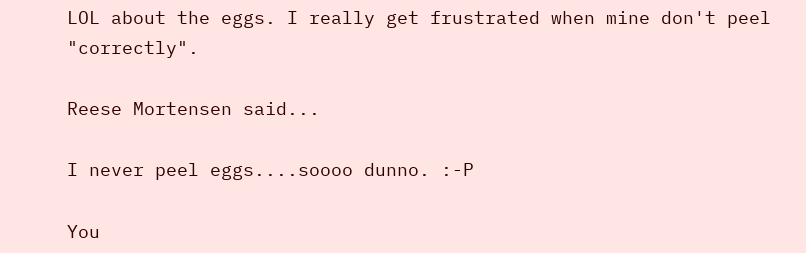LOL about the eggs. I really get frustrated when mine don't peel "correctly".

Reese Mortensen said...

I never peel eggs....soooo dunno. :-P

You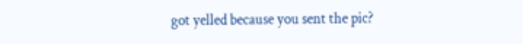got yelled because you sent the pic?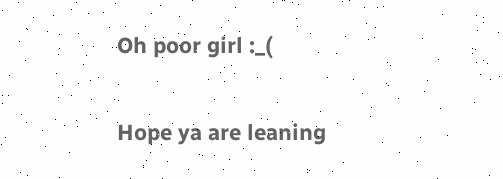Oh poor girl :_(

Hope ya are leaning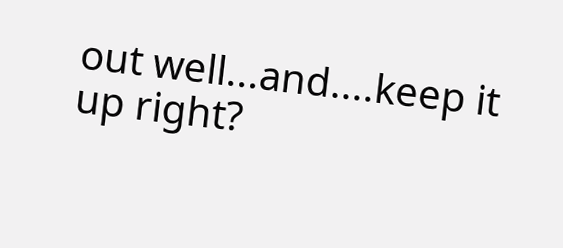out well...and....keep it up right?